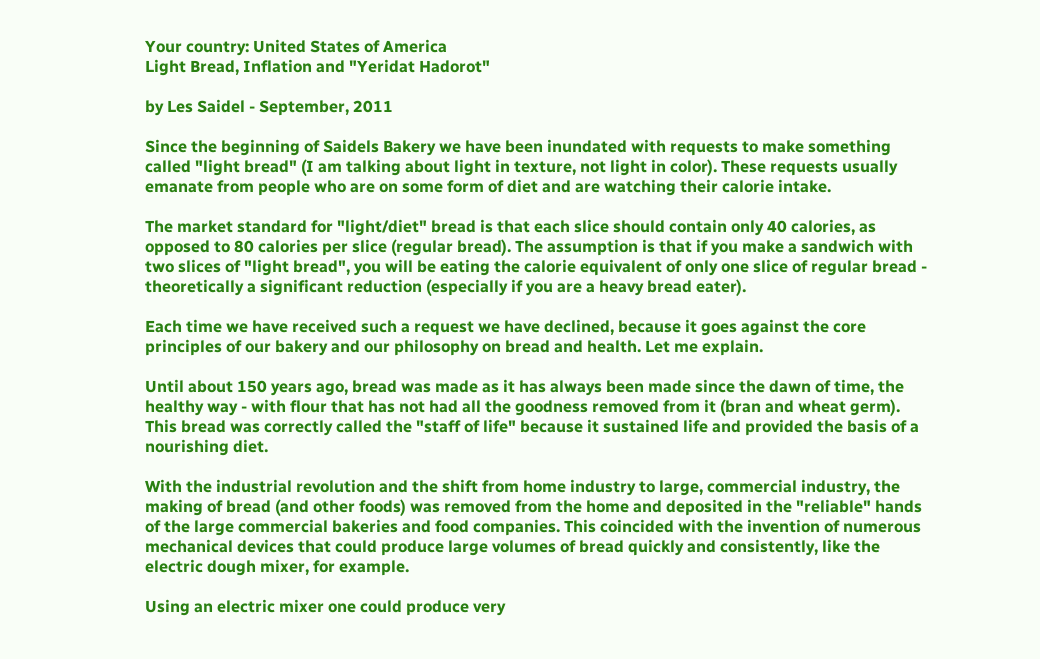Your country: United States of America
Light Bread, Inflation and "Yeridat Hadorot"

by Les Saidel - September, 2011

Since the beginning of Saidels Bakery we have been inundated with requests to make something called "light bread" (I am talking about light in texture, not light in color). These requests usually emanate from people who are on some form of diet and are watching their calorie intake.

The market standard for "light/diet" bread is that each slice should contain only 40 calories, as opposed to 80 calories per slice (regular bread). The assumption is that if you make a sandwich with two slices of "light bread", you will be eating the calorie equivalent of only one slice of regular bread - theoretically a significant reduction (especially if you are a heavy bread eater).

Each time we have received such a request we have declined, because it goes against the core principles of our bakery and our philosophy on bread and health. Let me explain.

Until about 150 years ago, bread was made as it has always been made since the dawn of time, the healthy way - with flour that has not had all the goodness removed from it (bran and wheat germ). This bread was correctly called the "staff of life" because it sustained life and provided the basis of a nourishing diet.

With the industrial revolution and the shift from home industry to large, commercial industry, the making of bread (and other foods) was removed from the home and deposited in the "reliable" hands of the large commercial bakeries and food companies. This coincided with the invention of numerous mechanical devices that could produce large volumes of bread quickly and consistently, like the electric dough mixer, for example.

Using an electric mixer one could produce very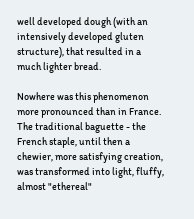well developed dough (with an intensively developed gluten structure), that resulted in a much lighter bread.

Nowhere was this phenomenon more pronounced than in France. The traditional baguette - the French staple, until then a chewier, more satisfying creation, was transformed into light, fluffy, almost "ethereal"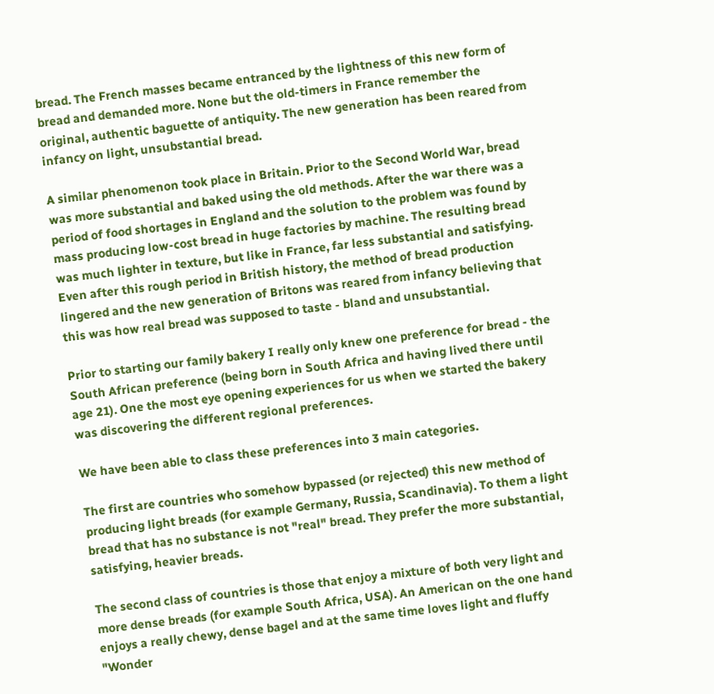bread. The French masses became entranced by the lightness of this new form of bread and demanded more. None but the old-timers in France remember the original, authentic baguette of antiquity. The new generation has been reared from infancy on light, unsubstantial bread.

A similar phenomenon took place in Britain. Prior to the Second World War, bread was more substantial and baked using the old methods. After the war there was a period of food shortages in England and the solution to the problem was found by mass producing low-cost bread in huge factories by machine. The resulting bread was much lighter in texture, but like in France, far less substantial and satisfying. Even after this rough period in British history, the method of bread production lingered and the new generation of Britons was reared from infancy believing that this was how real bread was supposed to taste - bland and unsubstantial.

Prior to starting our family bakery I really only knew one preference for bread - the South African preference (being born in South Africa and having lived there until age 21). One the most eye opening experiences for us when we started the bakery was discovering the different regional preferences.

We have been able to class these preferences into 3 main categories.

The first are countries who somehow bypassed (or rejected) this new method of producing light breads (for example Germany, Russia, Scandinavia). To them a light bread that has no substance is not "real" bread. They prefer the more substantial, satisfying, heavier breads.

The second class of countries is those that enjoy a mixture of both very light and more dense breads (for example South Africa, USA). An American on the one hand enjoys a really chewy, dense bagel and at the same time loves light and fluffy "Wonder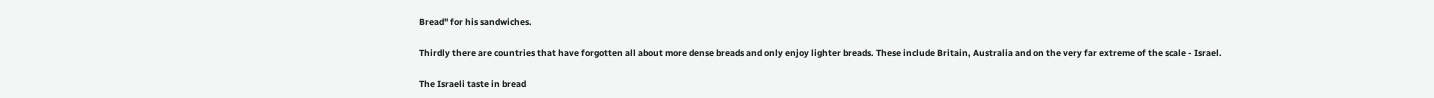Bread" for his sandwiches.

Thirdly there are countries that have forgotten all about more dense breads and only enjoy lighter breads. These include Britain, Australia and on the very far extreme of the scale - Israel.

The Israeli taste in bread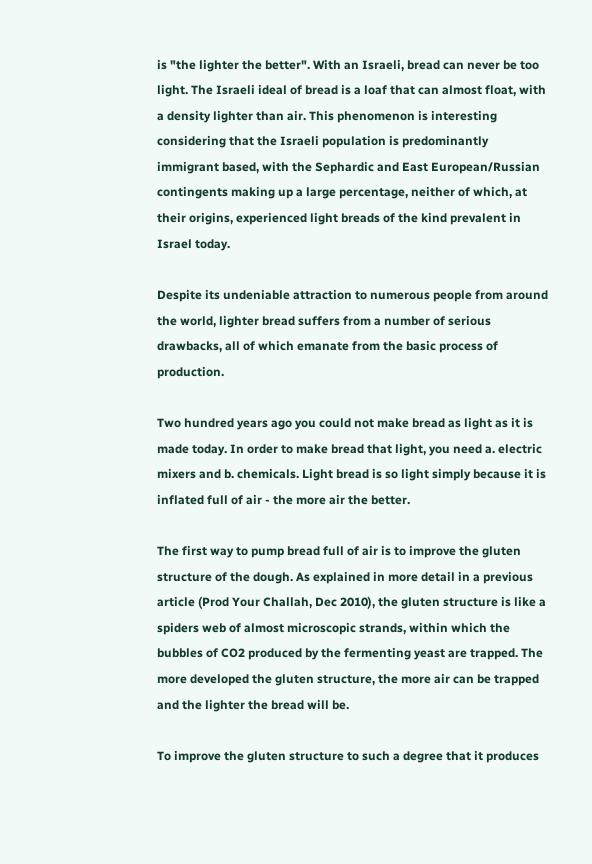is "the lighter the better". With an Israeli, bread can never be too light. The Israeli ideal of bread is a loaf that can almost float, with a density lighter than air. This phenomenon is interesting considering that the Israeli population is predominantly immigrant based, with the Sephardic and East European/Russian contingents making up a large percentage, neither of which, at their origins, experienced light breads of the kind prevalent in Israel today.

Despite its undeniable attraction to numerous people from around the world, lighter bread suffers from a number of serious drawbacks, all of which emanate from the basic process of production.

Two hundred years ago you could not make bread as light as it is made today. In order to make bread that light, you need a. electric mixers and b. chemicals. Light bread is so light simply because it is inflated full of air - the more air the better.

The first way to pump bread full of air is to improve the gluten structure of the dough. As explained in more detail in a previous article (Prod Your Challah, Dec 2010), the gluten structure is like a spiders web of almost microscopic strands, within which the bubbles of CO2 produced by the fermenting yeast are trapped. The more developed the gluten structure, the more air can be trapped and the lighter the bread will be.

To improve the gluten structure to such a degree that it produces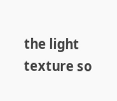the light texture so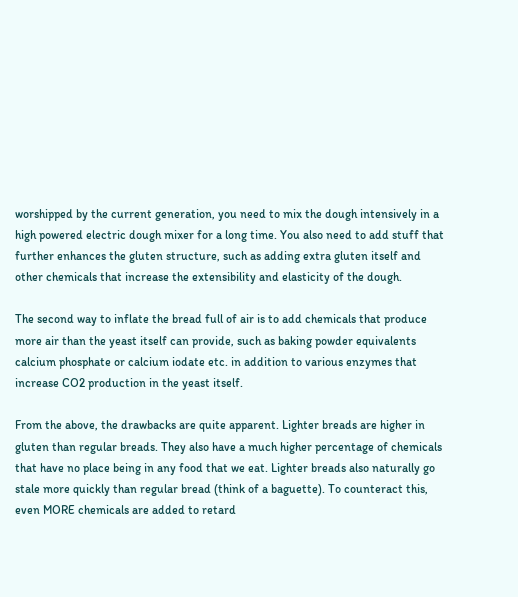worshipped by the current generation, you need to mix the dough intensively in a high powered electric dough mixer for a long time. You also need to add stuff that further enhances the gluten structure, such as adding extra gluten itself and other chemicals that increase the extensibility and elasticity of the dough.

The second way to inflate the bread full of air is to add chemicals that produce more air than the yeast itself can provide, such as baking powder equivalents calcium phosphate or calcium iodate etc. in addition to various enzymes that increase CO2 production in the yeast itself.

From the above, the drawbacks are quite apparent. Lighter breads are higher in gluten than regular breads. They also have a much higher percentage of chemicals that have no place being in any food that we eat. Lighter breads also naturally go stale more quickly than regular bread (think of a baguette). To counteract this, even MORE chemicals are added to retard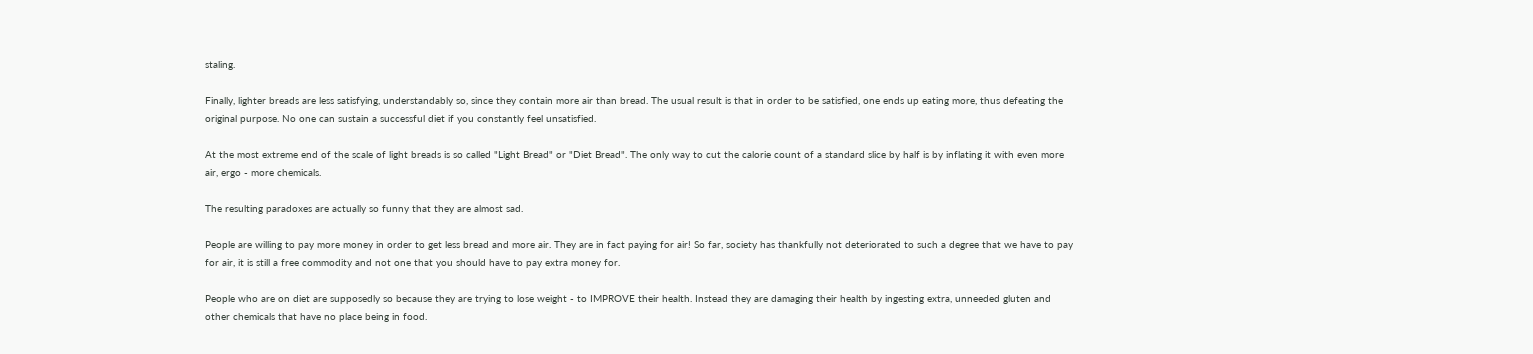staling.

Finally, lighter breads are less satisfying, understandably so, since they contain more air than bread. The usual result is that in order to be satisfied, one ends up eating more, thus defeating the original purpose. No one can sustain a successful diet if you constantly feel unsatisfied.

At the most extreme end of the scale of light breads is so called "Light Bread" or "Diet Bread". The only way to cut the calorie count of a standard slice by half is by inflating it with even more air, ergo - more chemicals.

The resulting paradoxes are actually so funny that they are almost sad.

People are willing to pay more money in order to get less bread and more air. They are in fact paying for air! So far, society has thankfully not deteriorated to such a degree that we have to pay for air, it is still a free commodity and not one that you should have to pay extra money for.

People who are on diet are supposedly so because they are trying to lose weight - to IMPROVE their health. Instead they are damaging their health by ingesting extra, unneeded gluten and other chemicals that have no place being in food.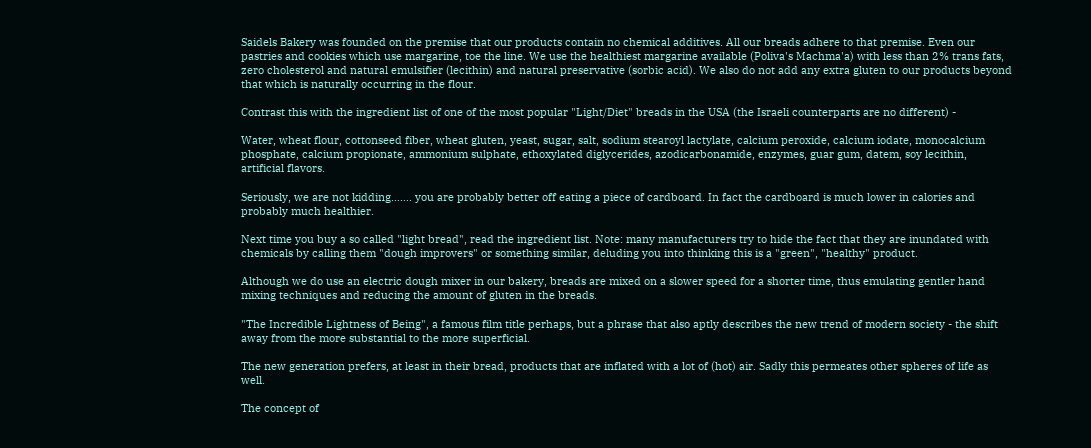Saidels Bakery was founded on the premise that our products contain no chemical additives. All our breads adhere to that premise. Even our pastries and cookies which use margarine, toe the line. We use the healthiest margarine available (Poliva's Machma'a) with less than 2% trans fats, zero cholesterol and natural emulsifier (lecithin) and natural preservative (sorbic acid). We also do not add any extra gluten to our products beyond that which is naturally occurring in the flour.

Contrast this with the ingredient list of one of the most popular "Light/Diet" breads in the USA (the Israeli counterparts are no different) -

Water, wheat flour, cottonseed fiber, wheat gluten, yeast, sugar, salt, sodium stearoyl lactylate, calcium peroxide, calcium iodate, monocalcium phosphate, calcium propionate, ammonium sulphate, ethoxylated diglycerides, azodicarbonamide, enzymes, guar gum, datem, soy lecithin, artificial flavors.

Seriously, we are not kidding……. you are probably better off eating a piece of cardboard. In fact the cardboard is much lower in calories and probably much healthier.

Next time you buy a so called "light bread", read the ingredient list. Note: many manufacturers try to hide the fact that they are inundated with chemicals by calling them "dough improvers" or something similar, deluding you into thinking this is a "green", "healthy" product.

Although we do use an electric dough mixer in our bakery, breads are mixed on a slower speed for a shorter time, thus emulating gentler hand mixing techniques and reducing the amount of gluten in the breads.

"The Incredible Lightness of Being", a famous film title perhaps, but a phrase that also aptly describes the new trend of modern society - the shift away from the more substantial to the more superficial.

The new generation prefers, at least in their bread, products that are inflated with a lot of (hot) air. Sadly this permeates other spheres of life as well.

The concept of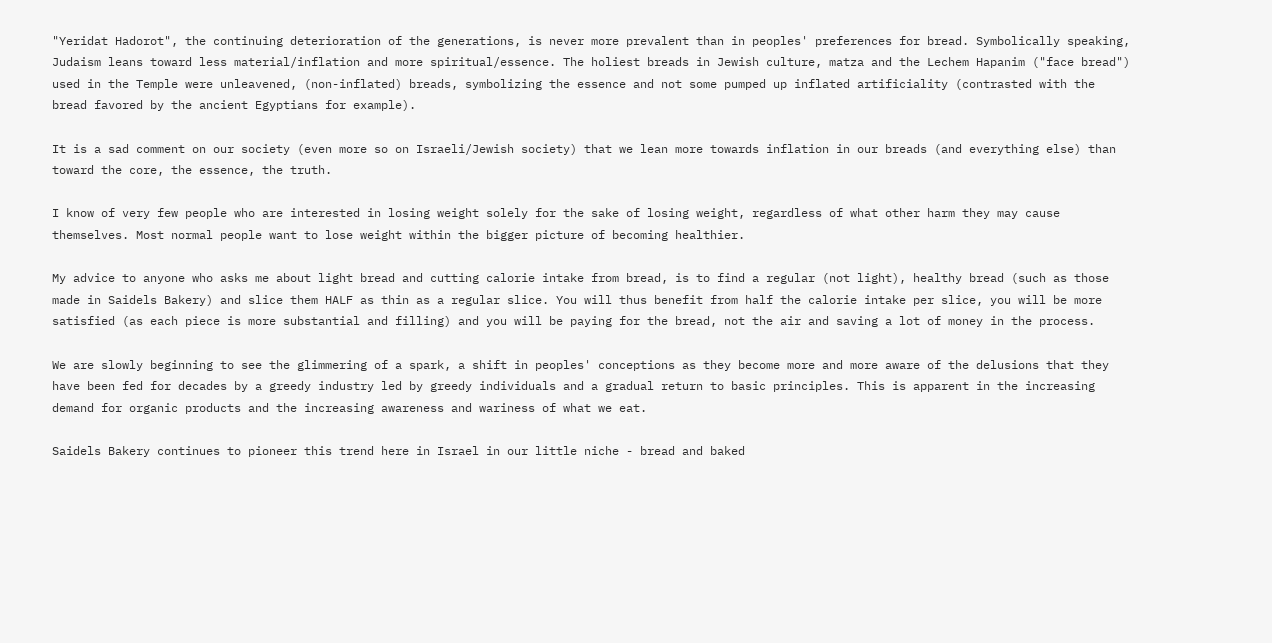"Yeridat Hadorot", the continuing deterioration of the generations, is never more prevalent than in peoples' preferences for bread. Symbolically speaking, Judaism leans toward less material/inflation and more spiritual/essence. The holiest breads in Jewish culture, matza and the Lechem Hapanim ("face bread") used in the Temple were unleavened, (non-inflated) breads, symbolizing the essence and not some pumped up inflated artificiality (contrasted with the bread favored by the ancient Egyptians for example).

It is a sad comment on our society (even more so on Israeli/Jewish society) that we lean more towards inflation in our breads (and everything else) than toward the core, the essence, the truth.

I know of very few people who are interested in losing weight solely for the sake of losing weight, regardless of what other harm they may cause themselves. Most normal people want to lose weight within the bigger picture of becoming healthier.

My advice to anyone who asks me about light bread and cutting calorie intake from bread, is to find a regular (not light), healthy bread (such as those made in Saidels Bakery) and slice them HALF as thin as a regular slice. You will thus benefit from half the calorie intake per slice, you will be more satisfied (as each piece is more substantial and filling) and you will be paying for the bread, not the air and saving a lot of money in the process.

We are slowly beginning to see the glimmering of a spark, a shift in peoples' conceptions as they become more and more aware of the delusions that they have been fed for decades by a greedy industry led by greedy individuals and a gradual return to basic principles. This is apparent in the increasing demand for organic products and the increasing awareness and wariness of what we eat.

Saidels Bakery continues to pioneer this trend here in Israel in our little niche - bread and baked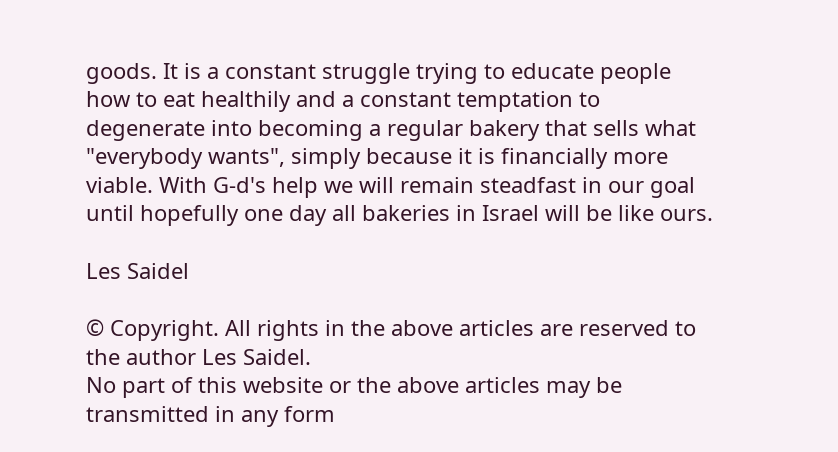goods. It is a constant struggle trying to educate people how to eat healthily and a constant temptation to degenerate into becoming a regular bakery that sells what "everybody wants", simply because it is financially more viable. With G-d's help we will remain steadfast in our goal until hopefully one day all bakeries in Israel will be like ours.

Les Saidel

© Copyright. All rights in the above articles are reserved to the author Les Saidel.
No part of this website or the above articles may be transmitted in any form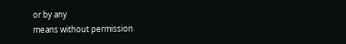or by any
means without permission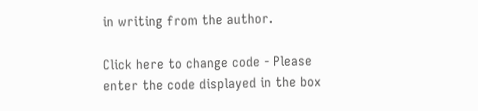in writing from the author.

Click here to change code - Please enter the code displayed in the box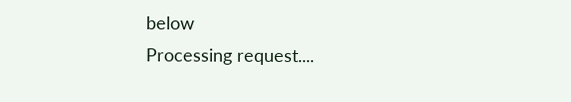below
Processing request....